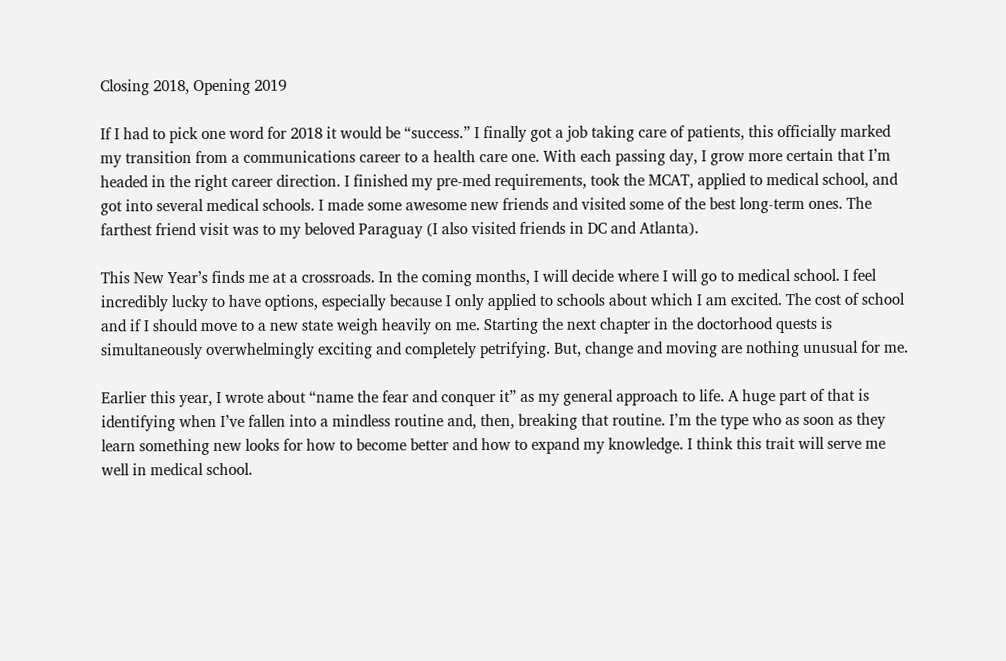Closing 2018, Opening 2019

If I had to pick one word for 2018 it would be “success.” I finally got a job taking care of patients, this officially marked my transition from a communications career to a health care one. With each passing day, I grow more certain that I’m headed in the right career direction. I finished my pre-med requirements, took the MCAT, applied to medical school, and got into several medical schools. I made some awesome new friends and visited some of the best long-term ones. The farthest friend visit was to my beloved Paraguay (I also visited friends in DC and Atlanta).

This New Year’s finds me at a crossroads. In the coming months, I will decide where I will go to medical school. I feel incredibly lucky to have options, especially because I only applied to schools about which I am excited. The cost of school and if I should move to a new state weigh heavily on me. Starting the next chapter in the doctorhood quests is simultaneously overwhelmingly exciting and completely petrifying. But, change and moving are nothing unusual for me.

Earlier this year, I wrote about “name the fear and conquer it” as my general approach to life. A huge part of that is identifying when I’ve fallen into a mindless routine and, then, breaking that routine. I’m the type who as soon as they learn something new looks for how to become better and how to expand my knowledge. I think this trait will serve me well in medical school.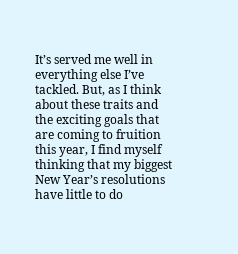It’s served me well in everything else I’ve tackled. But, as I think about these traits and the exciting goals that are coming to fruition this year, I find myself thinking that my biggest New Year’s resolutions have little to do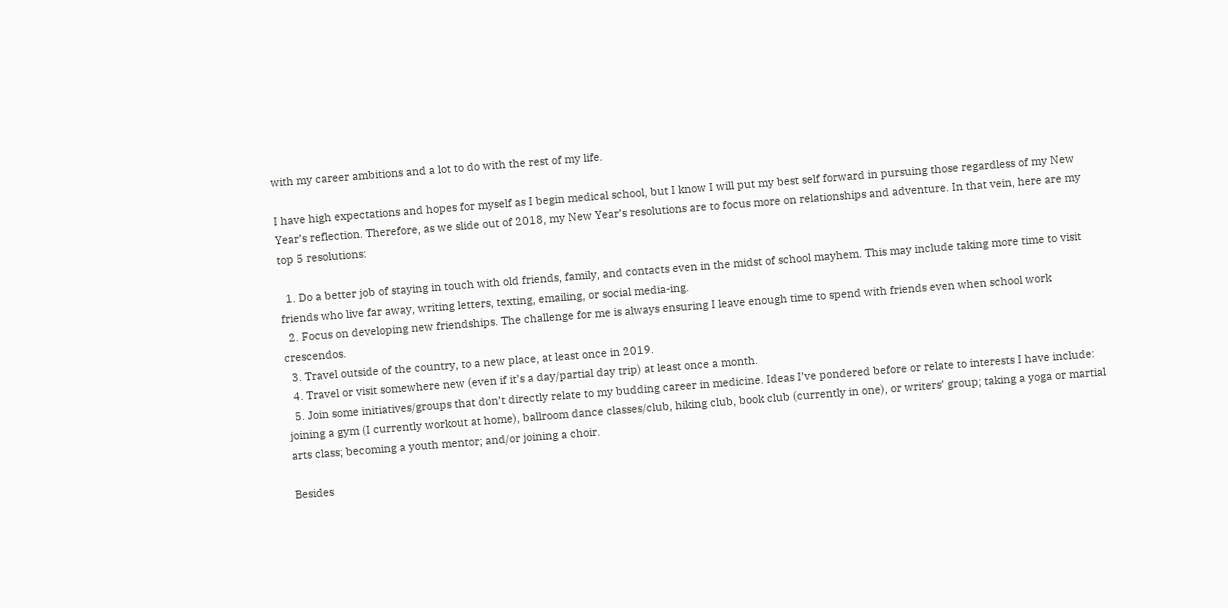with my career ambitions and a lot to do with the rest of my life.

I have high expectations and hopes for myself as I begin medical school, but I know I will put my best self forward in pursuing those regardless of my New Year’s reflection. Therefore, as we slide out of 2018, my New Year’s resolutions are to focus more on relationships and adventure. In that vein, here are my top 5 resolutions:

  1. Do a better job of staying in touch with old friends, family, and contacts even in the midst of school mayhem. This may include taking more time to visit friends who live far away, writing letters, texting, emailing, or social media-ing.
  2. Focus on developing new friendships. The challenge for me is always ensuring I leave enough time to spend with friends even when school work crescendos.
  3. Travel outside of the country, to a new place, at least once in 2019.
  4. Travel or visit somewhere new (even if it’s a day/partial day trip) at least once a month.
  5. Join some initiatives/groups that don’t directly relate to my budding career in medicine. Ideas I’ve pondered before or relate to interests I have include: joining a gym (I currently workout at home), ballroom dance classes/club, hiking club, book club (currently in one), or writers’ group; taking a yoga or martial arts class; becoming a youth mentor; and/or joining a choir.

Besides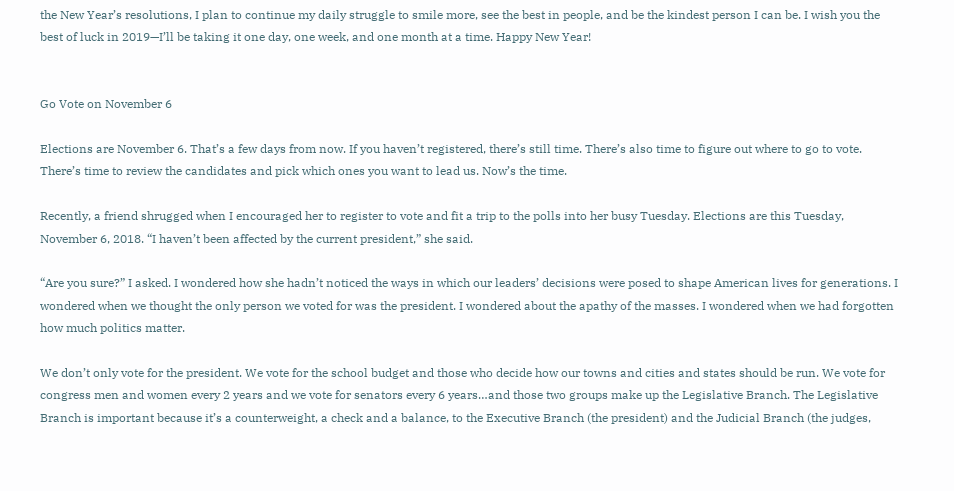the New Year’s resolutions, I plan to continue my daily struggle to smile more, see the best in people, and be the kindest person I can be. I wish you the best of luck in 2019—I’ll be taking it one day, one week, and one month at a time. Happy New Year!


Go Vote on November 6

Elections are November 6. That’s a few days from now. If you haven’t registered, there’s still time. There’s also time to figure out where to go to vote. There’s time to review the candidates and pick which ones you want to lead us. Now’s the time.

Recently, a friend shrugged when I encouraged her to register to vote and fit a trip to the polls into her busy Tuesday. Elections are this Tuesday, November 6, 2018. “I haven’t been affected by the current president,” she said.

“Are you sure?” I asked. I wondered how she hadn’t noticed the ways in which our leaders’ decisions were posed to shape American lives for generations. I wondered when we thought the only person we voted for was the president. I wondered about the apathy of the masses. I wondered when we had forgotten how much politics matter.

We don’t only vote for the president. We vote for the school budget and those who decide how our towns and cities and states should be run. We vote for congress men and women every 2 years and we vote for senators every 6 years…and those two groups make up the Legislative Branch. The Legislative Branch is important because it’s a counterweight, a check and a balance, to the Executive Branch (the president) and the Judicial Branch (the judges,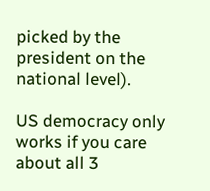picked by the president on the national level).

US democracy only works if you care about all 3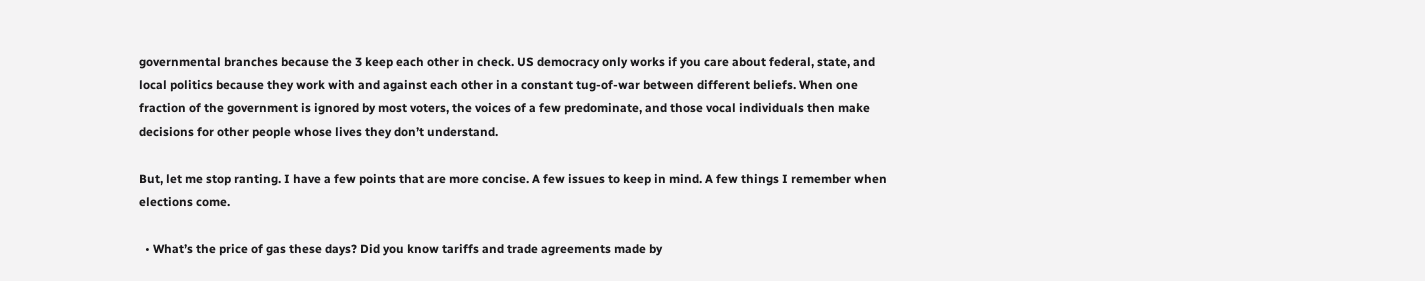governmental branches because the 3 keep each other in check. US democracy only works if you care about federal, state, and local politics because they work with and against each other in a constant tug-of-war between different beliefs. When one fraction of the government is ignored by most voters, the voices of a few predominate, and those vocal individuals then make decisions for other people whose lives they don’t understand.

But, let me stop ranting. I have a few points that are more concise. A few issues to keep in mind. A few things I remember when elections come.

  • What’s the price of gas these days? Did you know tariffs and trade agreements made by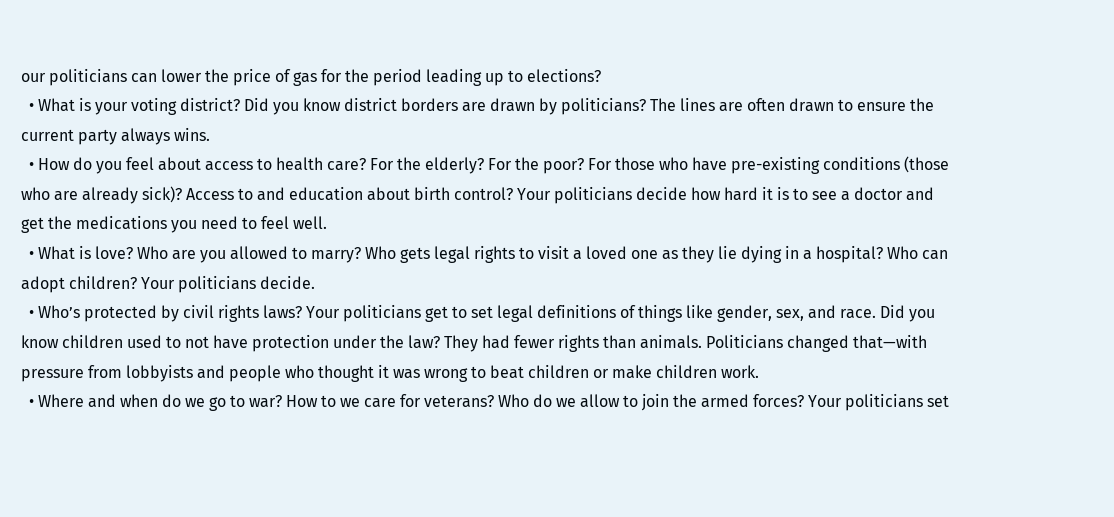our politicians can lower the price of gas for the period leading up to elections?
  • What is your voting district? Did you know district borders are drawn by politicians? The lines are often drawn to ensure the current party always wins.
  • How do you feel about access to health care? For the elderly? For the poor? For those who have pre-existing conditions (those who are already sick)? Access to and education about birth control? Your politicians decide how hard it is to see a doctor and get the medications you need to feel well.
  • What is love? Who are you allowed to marry? Who gets legal rights to visit a loved one as they lie dying in a hospital? Who can adopt children? Your politicians decide.
  • Who’s protected by civil rights laws? Your politicians get to set legal definitions of things like gender, sex, and race. Did you know children used to not have protection under the law? They had fewer rights than animals. Politicians changed that—with pressure from lobbyists and people who thought it was wrong to beat children or make children work.
  • Where and when do we go to war? How to we care for veterans? Who do we allow to join the armed forces? Your politicians set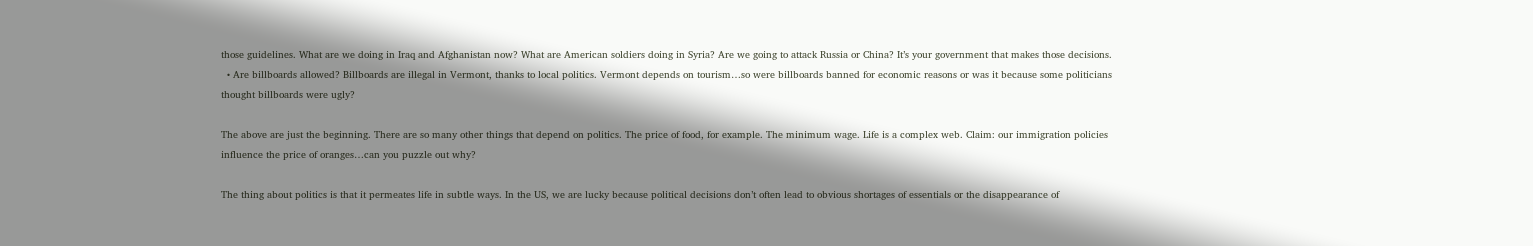those guidelines. What are we doing in Iraq and Afghanistan now? What are American soldiers doing in Syria? Are we going to attack Russia or China? It’s your government that makes those decisions.
  • Are billboards allowed? Billboards are illegal in Vermont, thanks to local politics. Vermont depends on tourism…so were billboards banned for economic reasons or was it because some politicians thought billboards were ugly?

The above are just the beginning. There are so many other things that depend on politics. The price of food, for example. The minimum wage. Life is a complex web. Claim: our immigration policies influence the price of oranges…can you puzzle out why?

The thing about politics is that it permeates life in subtle ways. In the US, we are lucky because political decisions don’t often lead to obvious shortages of essentials or the disappearance of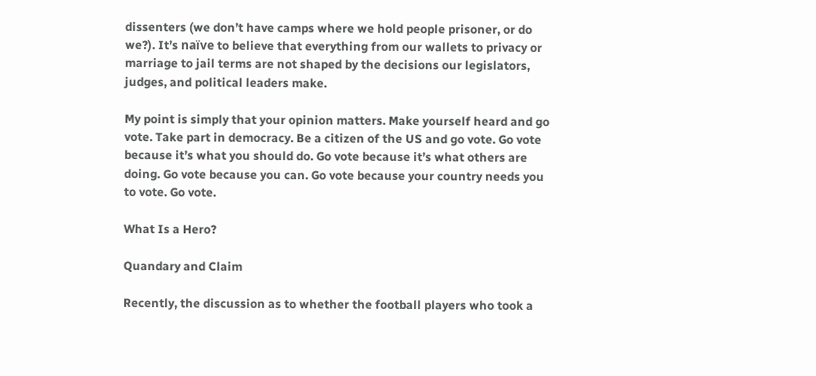dissenters (we don’t have camps where we hold people prisoner, or do we?). It’s naïve to believe that everything from our wallets to privacy or marriage to jail terms are not shaped by the decisions our legislators, judges, and political leaders make.

My point is simply that your opinion matters. Make yourself heard and go vote. Take part in democracy. Be a citizen of the US and go vote. Go vote because it’s what you should do. Go vote because it’s what others are doing. Go vote because you can. Go vote because your country needs you to vote. Go vote.

What Is a Hero?

Quandary and Claim

Recently, the discussion as to whether the football players who took a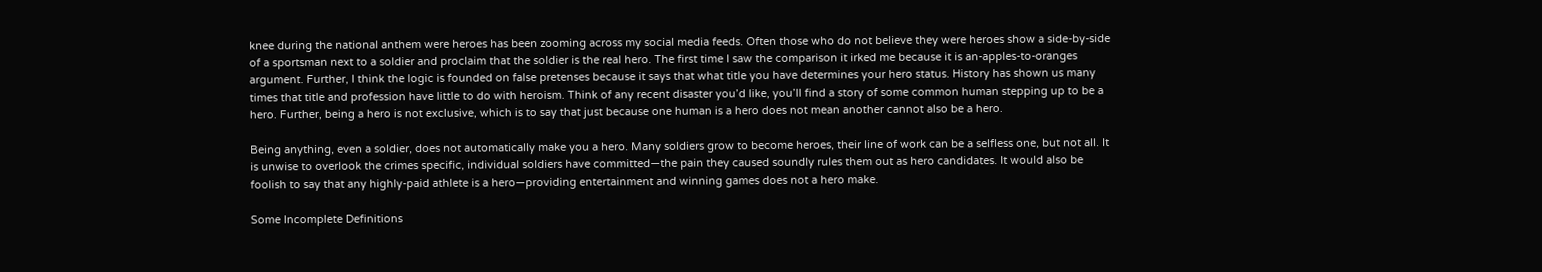knee during the national anthem were heroes has been zooming across my social media feeds. Often those who do not believe they were heroes show a side-by-side of a sportsman next to a soldier and proclaim that the soldier is the real hero. The first time I saw the comparison it irked me because it is an-apples-to-oranges argument. Further, I think the logic is founded on false pretenses because it says that what title you have determines your hero status. History has shown us many times that title and profession have little to do with heroism. Think of any recent disaster you’d like, you’ll find a story of some common human stepping up to be a hero. Further, being a hero is not exclusive, which is to say that just because one human is a hero does not mean another cannot also be a hero.

Being anything, even a soldier, does not automatically make you a hero. Many soldiers grow to become heroes, their line of work can be a selfless one, but not all. It is unwise to overlook the crimes specific, individual soldiers have committed—the pain they caused soundly rules them out as hero candidates. It would also be foolish to say that any highly-paid athlete is a hero—providing entertainment and winning games does not a hero make.

Some Incomplete Definitions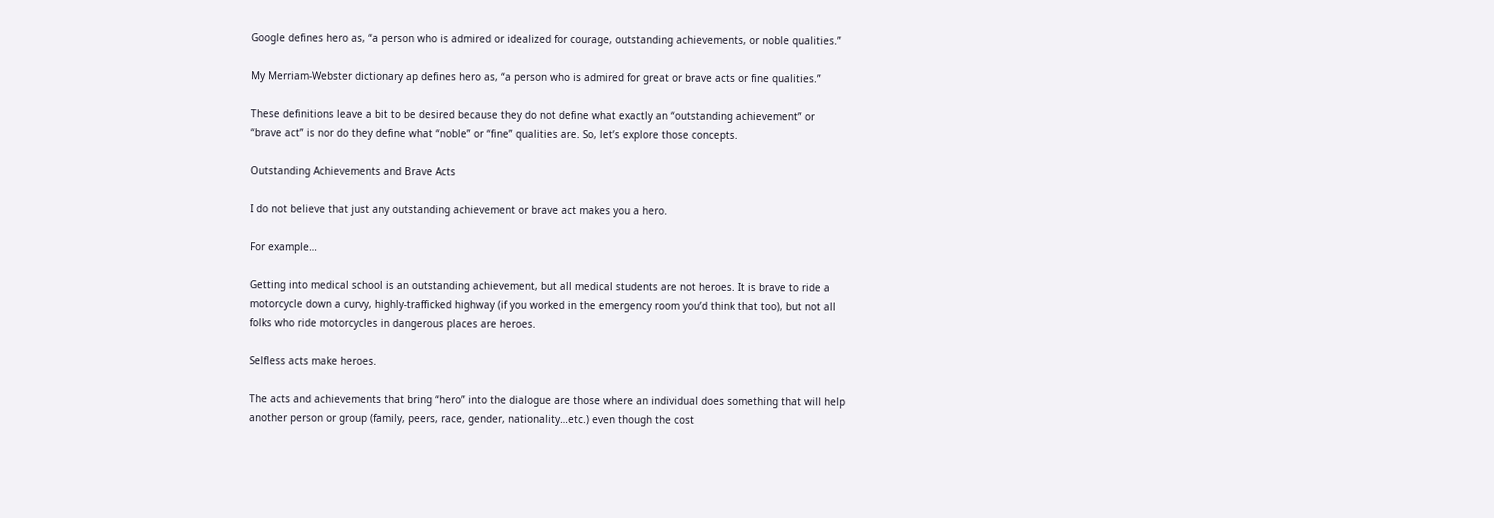Google defines hero as, “a person who is admired or idealized for courage, outstanding achievements, or noble qualities.”

My Merriam-Webster dictionary ap defines hero as, “a person who is admired for great or brave acts or fine qualities.”

These definitions leave a bit to be desired because they do not define what exactly an “outstanding achievement” or “brave act” is nor do they define what “noble” or “fine” qualities are. So, let’s explore those concepts.

Outstanding Achievements and Brave Acts

I do not believe that just any outstanding achievement or brave act makes you a hero.

For example…

Getting into medical school is an outstanding achievement, but all medical students are not heroes. It is brave to ride a motorcycle down a curvy, highly-trafficked highway (if you worked in the emergency room you’d think that too), but not all folks who ride motorcycles in dangerous places are heroes.

Selfless acts make heroes.

The acts and achievements that bring “hero” into the dialogue are those where an individual does something that will help another person or group (family, peers, race, gender, nationality…etc.) even though the cost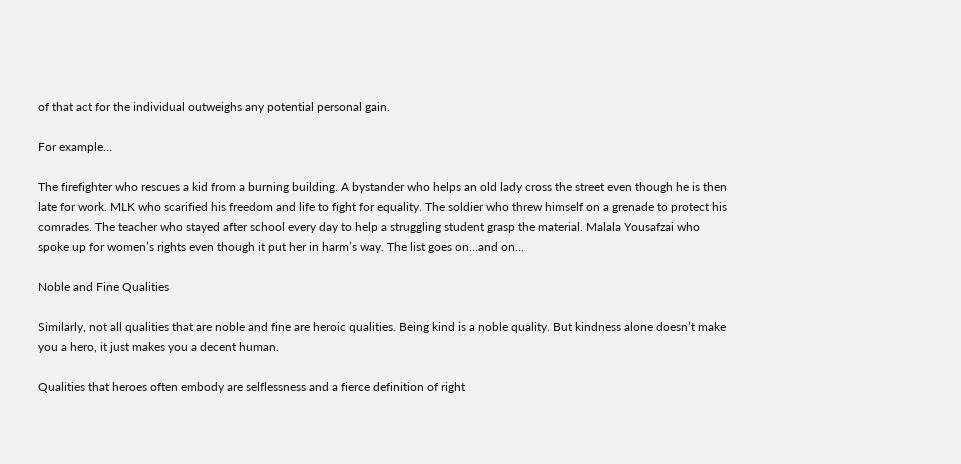of that act for the individual outweighs any potential personal gain.

For example…

The firefighter who rescues a kid from a burning building. A bystander who helps an old lady cross the street even though he is then late for work. MLK who scarified his freedom and life to fight for equality. The soldier who threw himself on a grenade to protect his comrades. The teacher who stayed after school every day to help a struggling student grasp the material. Malala Yousafzai who spoke up for women’s rights even though it put her in harm’s way. The list goes on…and on…

Noble and Fine Qualities

Similarly, not all qualities that are noble and fine are heroic qualities. Being kind is a noble quality. But kindness alone doesn’t make you a hero, it just makes you a decent human.

Qualities that heroes often embody are selflessness and a fierce definition of right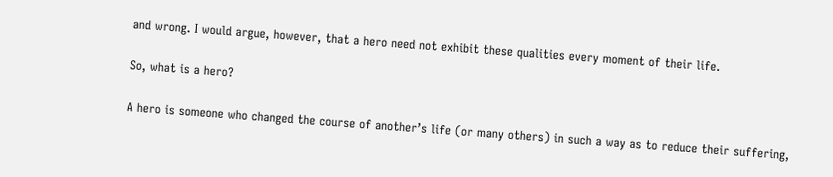and wrong. I would argue, however, that a hero need not exhibit these qualities every moment of their life.

So, what is a hero?

A hero is someone who changed the course of another’s life (or many others) in such a way as to reduce their suffering,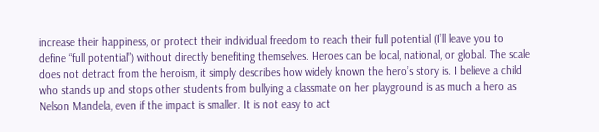increase their happiness, or protect their individual freedom to reach their full potential (I’ll leave you to define “full potential”) without directly benefiting themselves. Heroes can be local, national, or global. The scale does not detract from the heroism, it simply describes how widely known the hero’s story is. I believe a child who stands up and stops other students from bullying a classmate on her playground is as much a hero as Nelson Mandela, even if the impact is smaller. It is not easy to act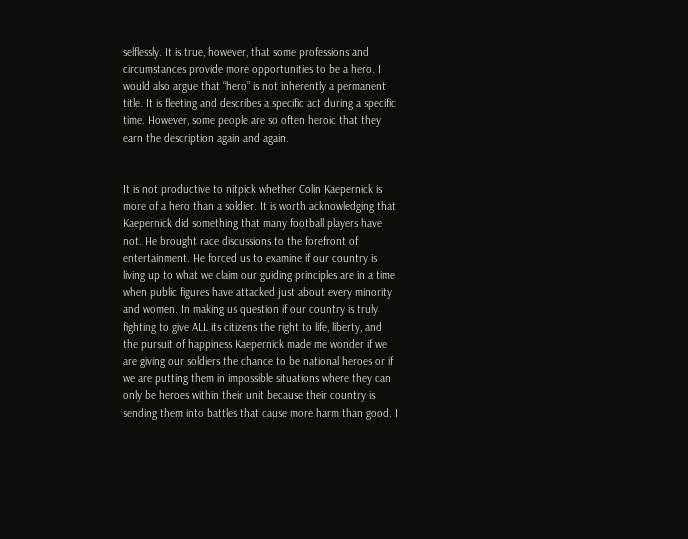selflessly. It is true, however, that some professions and circumstances provide more opportunities to be a hero. I would also argue that “hero” is not inherently a permanent title. It is fleeting and describes a specific act during a specific time. However, some people are so often heroic that they earn the description again and again.


It is not productive to nitpick whether Colin Kaepernick is more of a hero than a soldier. It is worth acknowledging that Kaepernick did something that many football players have not. He brought race discussions to the forefront of entertainment. He forced us to examine if our country is living up to what we claim our guiding principles are in a time when public figures have attacked just about every minority and women. In making us question if our country is truly fighting to give ALL its citizens the right to life, liberty, and the pursuit of happiness Kaepernick made me wonder if we are giving our soldiers the chance to be national heroes or if we are putting them in impossible situations where they can only be heroes within their unit because their country is sending them into battles that cause more harm than good. I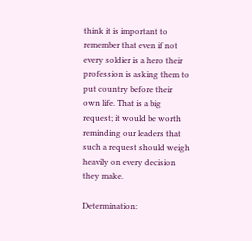think it is important to remember that even if not every soldier is a hero their profession is asking them to put country before their own life. That is a big request; it would be worth reminding our leaders that such a request should weigh heavily on every decision they make.

Determination: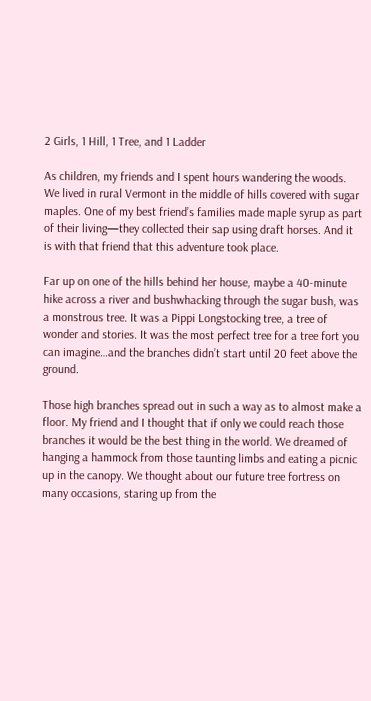2 Girls, 1 Hill, 1 Tree, and 1 Ladder

As children, my friends and I spent hours wandering the woods. We lived in rural Vermont in the middle of hills covered with sugar maples. One of my best friend’s families made maple syrup as part of their living—they collected their sap using draft horses. And it is with that friend that this adventure took place.

Far up on one of the hills behind her house, maybe a 40-minute hike across a river and bushwhacking through the sugar bush, was a monstrous tree. It was a Pippi Longstocking tree, a tree of wonder and stories. It was the most perfect tree for a tree fort you can imagine…and the branches didn’t start until 20 feet above the ground.

Those high branches spread out in such a way as to almost make a floor. My friend and I thought that if only we could reach those branches it would be the best thing in the world. We dreamed of hanging a hammock from those taunting limbs and eating a picnic up in the canopy. We thought about our future tree fortress on many occasions, staring up from the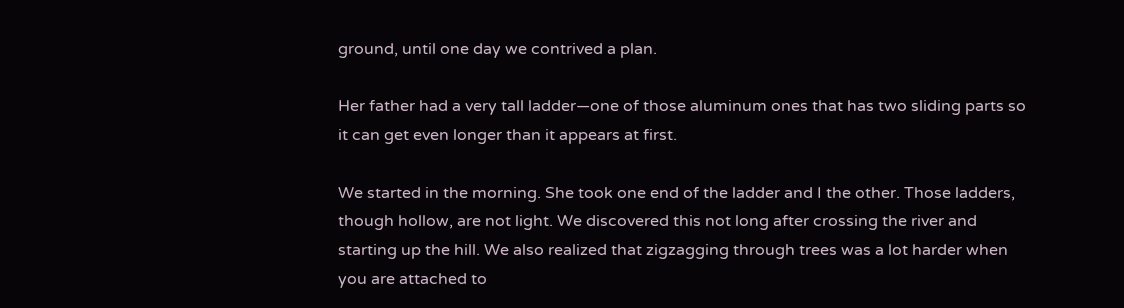ground, until one day we contrived a plan.

Her father had a very tall ladder—one of those aluminum ones that has two sliding parts so it can get even longer than it appears at first.

We started in the morning. She took one end of the ladder and I the other. Those ladders, though hollow, are not light. We discovered this not long after crossing the river and starting up the hill. We also realized that zigzagging through trees was a lot harder when you are attached to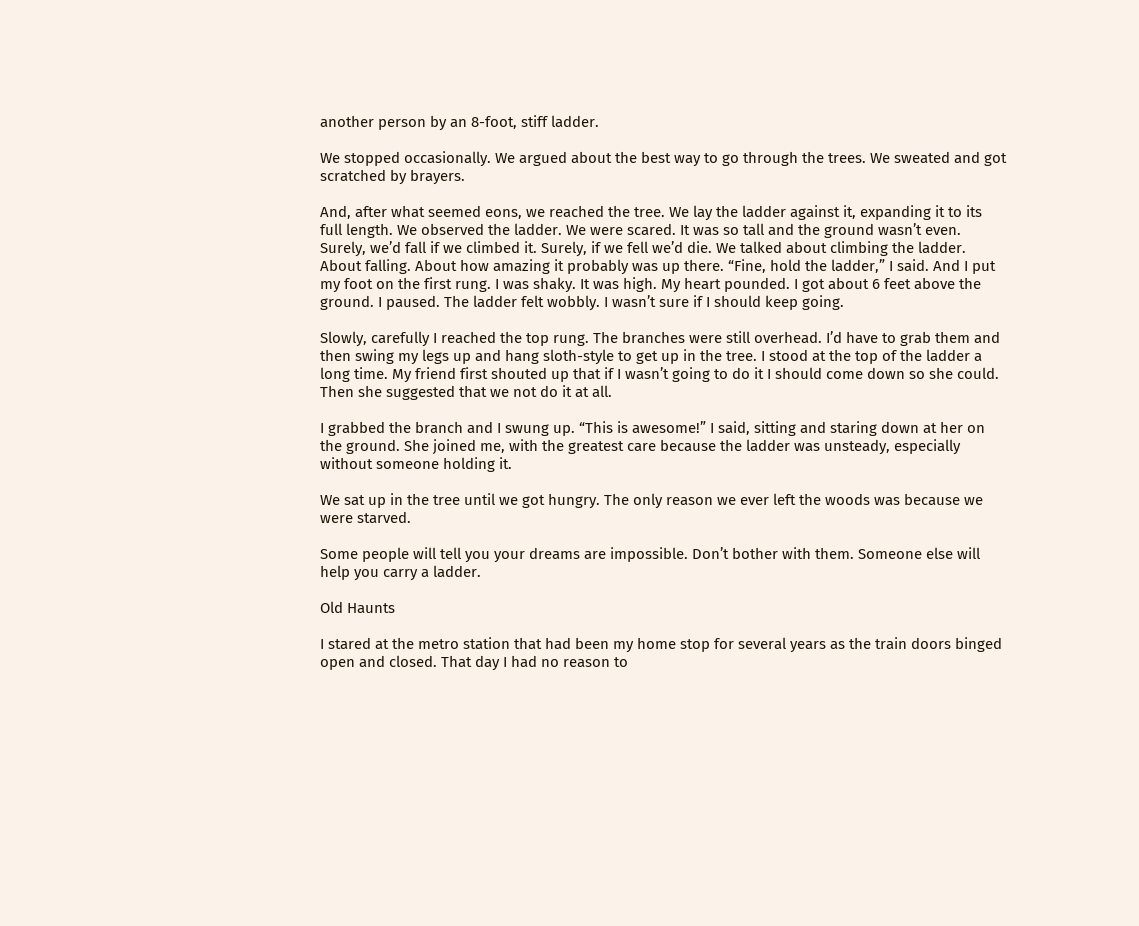another person by an 8-foot, stiff ladder.

We stopped occasionally. We argued about the best way to go through the trees. We sweated and got scratched by brayers.

And, after what seemed eons, we reached the tree. We lay the ladder against it, expanding it to its full length. We observed the ladder. We were scared. It was so tall and the ground wasn’t even. Surely, we’d fall if we climbed it. Surely, if we fell we’d die. We talked about climbing the ladder. About falling. About how amazing it probably was up there. “Fine, hold the ladder,” I said. And I put my foot on the first rung. I was shaky. It was high. My heart pounded. I got about 6 feet above the ground. I paused. The ladder felt wobbly. I wasn’t sure if I should keep going.

Slowly, carefully I reached the top rung. The branches were still overhead. I’d have to grab them and then swing my legs up and hang sloth-style to get up in the tree. I stood at the top of the ladder a long time. My friend first shouted up that if I wasn’t going to do it I should come down so she could. Then she suggested that we not do it at all.

I grabbed the branch and I swung up. “This is awesome!” I said, sitting and staring down at her on the ground. She joined me, with the greatest care because the ladder was unsteady, especially without someone holding it.

We sat up in the tree until we got hungry. The only reason we ever left the woods was because we were starved.

Some people will tell you your dreams are impossible. Don’t bother with them. Someone else will help you carry a ladder.

Old Haunts

I stared at the metro station that had been my home stop for several years as the train doors binged open and closed. That day I had no reason to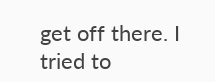get off there. I tried to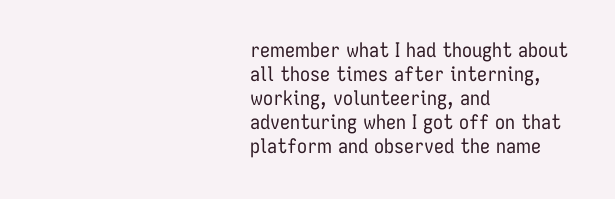remember what I had thought about all those times after interning, working, volunteering, and adventuring when I got off on that platform and observed the name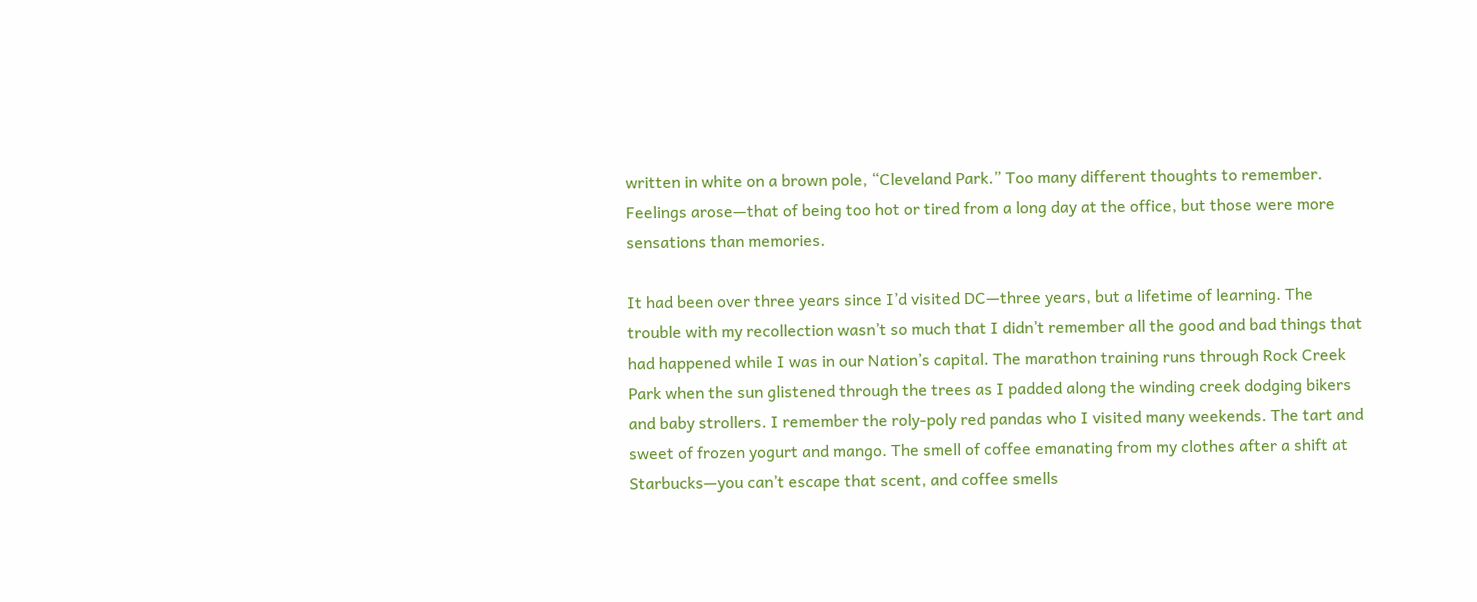written in white on a brown pole, “Cleveland Park.” Too many different thoughts to remember. Feelings arose—that of being too hot or tired from a long day at the office, but those were more sensations than memories.

It had been over three years since I’d visited DC—three years, but a lifetime of learning. The trouble with my recollection wasn’t so much that I didn’t remember all the good and bad things that had happened while I was in our Nation’s capital. The marathon training runs through Rock Creek Park when the sun glistened through the trees as I padded along the winding creek dodging bikers and baby strollers. I remember the roly-poly red pandas who I visited many weekends. The tart and sweet of frozen yogurt and mango. The smell of coffee emanating from my clothes after a shift at Starbucks—you can’t escape that scent, and coffee smells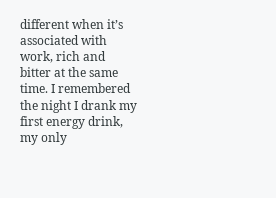different when it’s associated with work, rich and bitter at the same time. I remembered the night I drank my first energy drink, my only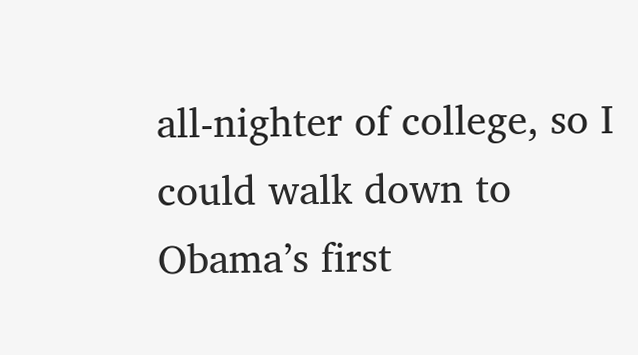all-nighter of college, so I could walk down to Obama’s first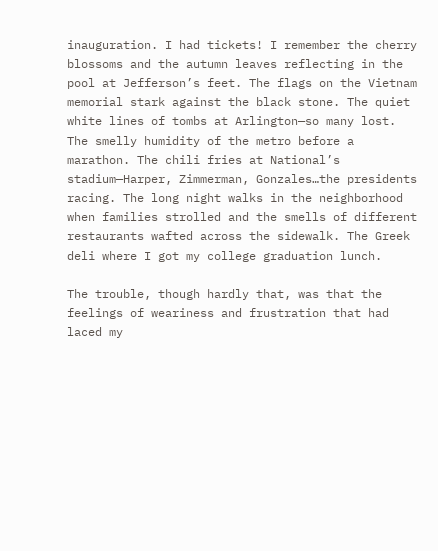inauguration. I had tickets! I remember the cherry blossoms and the autumn leaves reflecting in the pool at Jefferson’s feet. The flags on the Vietnam memorial stark against the black stone. The quiet white lines of tombs at Arlington—so many lost. The smelly humidity of the metro before a marathon. The chili fries at National’s stadium—Harper, Zimmerman, Gonzales…the presidents racing. The long night walks in the neighborhood when families strolled and the smells of different restaurants wafted across the sidewalk. The Greek deli where I got my college graduation lunch.

The trouble, though hardly that, was that the feelings of weariness and frustration that had laced my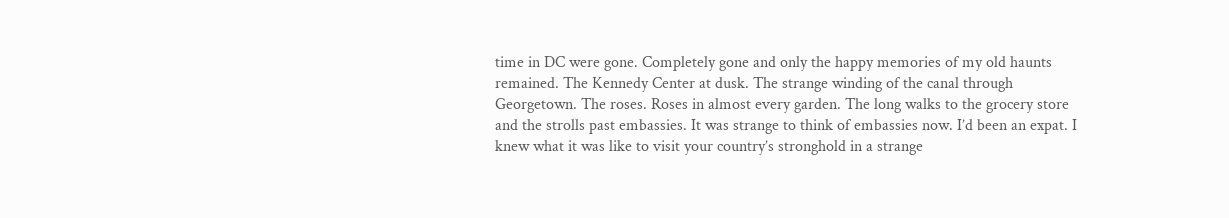time in DC were gone. Completely gone and only the happy memories of my old haunts remained. The Kennedy Center at dusk. The strange winding of the canal through Georgetown. The roses. Roses in almost every garden. The long walks to the grocery store and the strolls past embassies. It was strange to think of embassies now. I’d been an expat. I knew what it was like to visit your country’s stronghold in a strange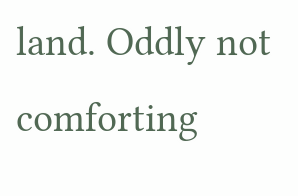land. Oddly not comforting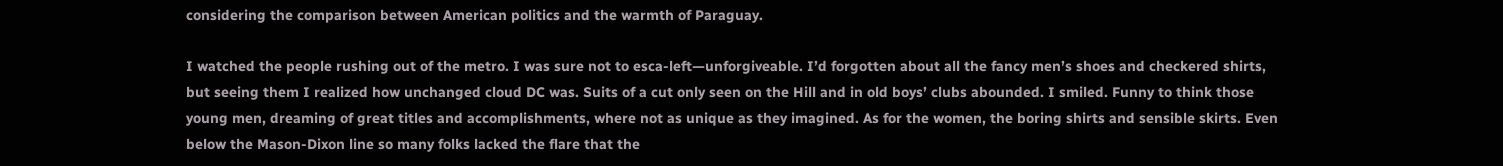considering the comparison between American politics and the warmth of Paraguay.

I watched the people rushing out of the metro. I was sure not to esca-left—unforgiveable. I’d forgotten about all the fancy men’s shoes and checkered shirts, but seeing them I realized how unchanged cloud DC was. Suits of a cut only seen on the Hill and in old boys’ clubs abounded. I smiled. Funny to think those young men, dreaming of great titles and accomplishments, where not as unique as they imagined. As for the women, the boring shirts and sensible skirts. Even below the Mason-Dixon line so many folks lacked the flare that the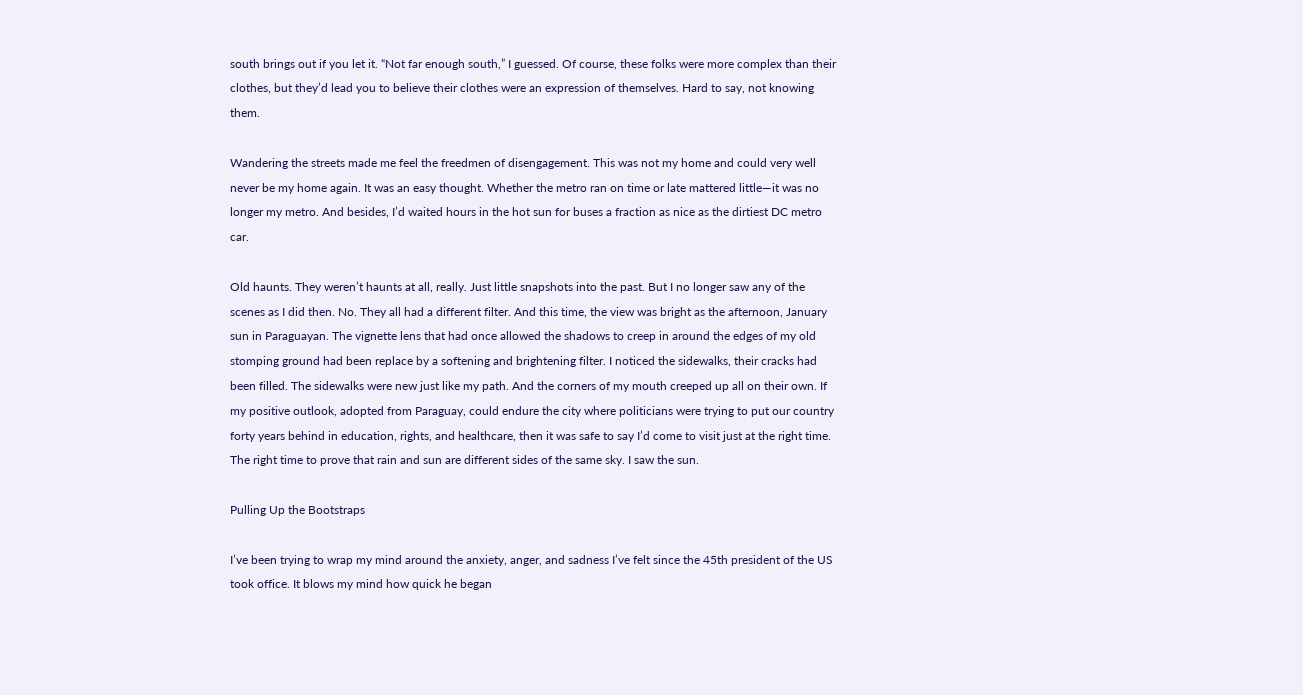south brings out if you let it. “Not far enough south,” I guessed. Of course, these folks were more complex than their clothes, but they’d lead you to believe their clothes were an expression of themselves. Hard to say, not knowing them.

Wandering the streets made me feel the freedmen of disengagement. This was not my home and could very well never be my home again. It was an easy thought. Whether the metro ran on time or late mattered little—it was no longer my metro. And besides, I’d waited hours in the hot sun for buses a fraction as nice as the dirtiest DC metro car.

Old haunts. They weren’t haunts at all, really. Just little snapshots into the past. But I no longer saw any of the scenes as I did then. No. They all had a different filter. And this time, the view was bright as the afternoon, January sun in Paraguayan. The vignette lens that had once allowed the shadows to creep in around the edges of my old stomping ground had been replace by a softening and brightening filter. I noticed the sidewalks, their cracks had been filled. The sidewalks were new just like my path. And the corners of my mouth creeped up all on their own. If my positive outlook, adopted from Paraguay, could endure the city where politicians were trying to put our country forty years behind in education, rights, and healthcare, then it was safe to say I’d come to visit just at the right time. The right time to prove that rain and sun are different sides of the same sky. I saw the sun.

Pulling Up the Bootstraps

I’ve been trying to wrap my mind around the anxiety, anger, and sadness I’ve felt since the 45th president of the US took office. It blows my mind how quick he began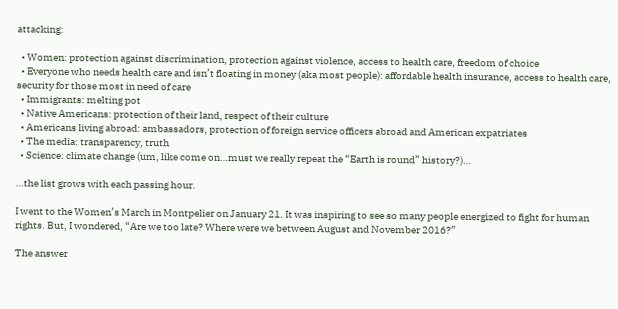attacking:

  • Women: protection against discrimination, protection against violence, access to health care, freedom of choice
  • Everyone who needs health care and isn’t floating in money (aka most people): affordable health insurance, access to health care, security for those most in need of care
  • Immigrants: melting pot
  • Native Americans: protection of their land, respect of their culture
  • Americans living abroad: ambassadors, protection of foreign service officers abroad and American expatriates
  • The media: transparency, truth
  • Science: climate change (um, like come on…must we really repeat the “Earth is round” history?)…

…the list grows with each passing hour.

I went to the Women’s March in Montpelier on January 21. It was inspiring to see so many people energized to fight for human rights. But, I wondered, “Are we too late? Where were we between August and November 2016?”

The answer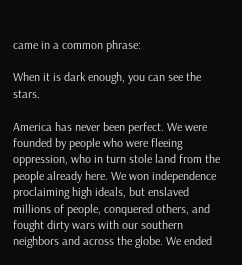came in a common phrase:

When it is dark enough, you can see the stars.

America has never been perfect. We were founded by people who were fleeing oppression, who in turn stole land from the people already here. We won independence proclaiming high ideals, but enslaved millions of people, conquered others, and fought dirty wars with our southern neighbors and across the globe. We ended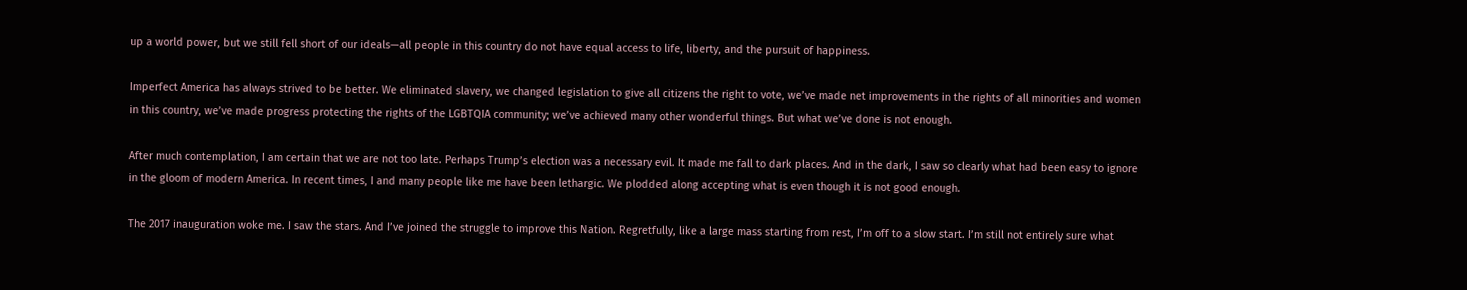up a world power, but we still fell short of our ideals—all people in this country do not have equal access to life, liberty, and the pursuit of happiness.

Imperfect America has always strived to be better. We eliminated slavery, we changed legislation to give all citizens the right to vote, we’ve made net improvements in the rights of all minorities and women in this country, we’ve made progress protecting the rights of the LGBTQIA community; we’ve achieved many other wonderful things. But what we’ve done is not enough.

After much contemplation, I am certain that we are not too late. Perhaps Trump’s election was a necessary evil. It made me fall to dark places. And in the dark, I saw so clearly what had been easy to ignore in the gloom of modern America. In recent times, I and many people like me have been lethargic. We plodded along accepting what is even though it is not good enough.

The 2017 inauguration woke me. I saw the stars. And I’ve joined the struggle to improve this Nation. Regretfully, like a large mass starting from rest, I’m off to a slow start. I’m still not entirely sure what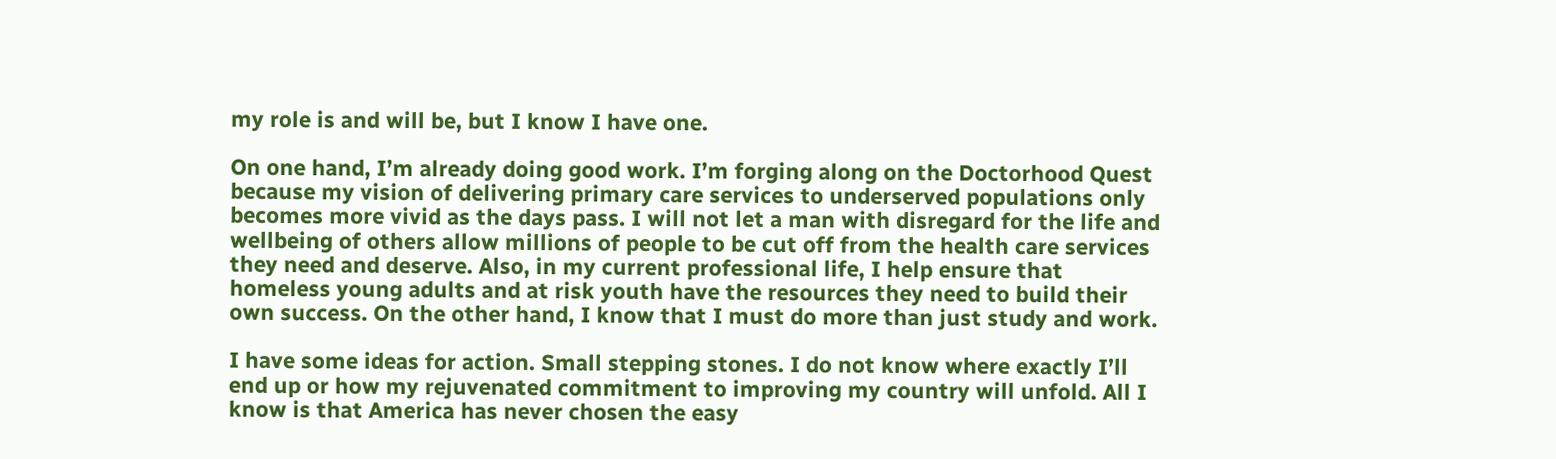my role is and will be, but I know I have one.

On one hand, I’m already doing good work. I’m forging along on the Doctorhood Quest because my vision of delivering primary care services to underserved populations only becomes more vivid as the days pass. I will not let a man with disregard for the life and wellbeing of others allow millions of people to be cut off from the health care services they need and deserve. Also, in my current professional life, I help ensure that homeless young adults and at risk youth have the resources they need to build their own success. On the other hand, I know that I must do more than just study and work.

I have some ideas for action. Small stepping stones. I do not know where exactly I’ll end up or how my rejuvenated commitment to improving my country will unfold. All I know is that America has never chosen the easy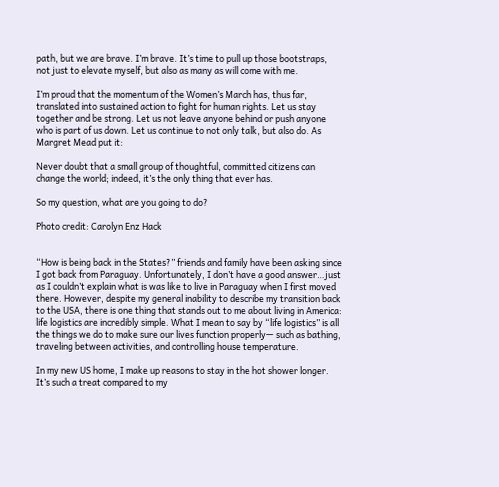path, but we are brave. I’m brave. It’s time to pull up those bootstraps, not just to elevate myself, but also as many as will come with me.

I’m proud that the momentum of the Women’s March has, thus far, translated into sustained action to fight for human rights. Let us stay together and be strong. Let us not leave anyone behind or push anyone who is part of us down. Let us continue to not only talk, but also do. As Margret Mead put it:

Never doubt that a small group of thoughtful, committed citizens can change the world; indeed, it’s the only thing that ever has.

So my question, what are you going to do?

Photo credit: Carolyn Enz Hack


“How is being back in the States?” friends and family have been asking since I got back from Paraguay. Unfortunately, I don’t have a good answer…just as I couldn’t explain what is was like to live in Paraguay when I first moved there. However, despite my general inability to describe my transition back to the USA, there is one thing that stands out to me about living in America: life logistics are incredibly simple. What I mean to say by “life logistics” is all the things we do to make sure our lives function properly— such as bathing, traveling between activities, and controlling house temperature.

In my new US home, I make up reasons to stay in the hot shower longer. It’s such a treat compared to my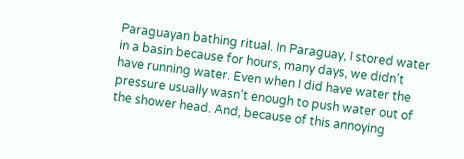Paraguayan bathing ritual. In Paraguay, I stored water in a basin because for hours, many days, we didn’t have running water. Even when I did have water the pressure usually wasn’t enough to push water out of the shower head. And, because of this annoying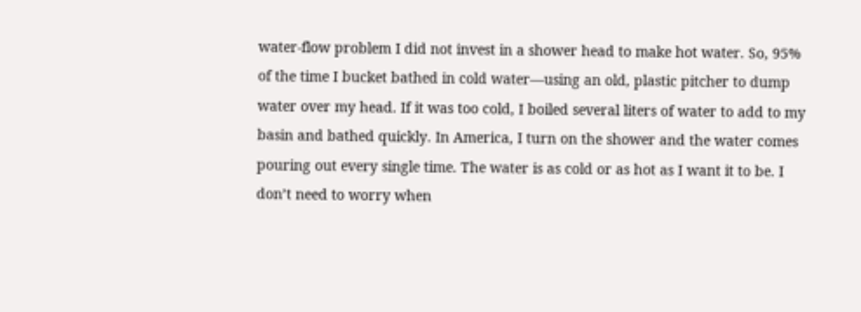water-flow problem I did not invest in a shower head to make hot water. So, 95% of the time I bucket bathed in cold water—using an old, plastic pitcher to dump water over my head. If it was too cold, I boiled several liters of water to add to my basin and bathed quickly. In America, I turn on the shower and the water comes pouring out every single time. The water is as cold or as hot as I want it to be. I don’t need to worry when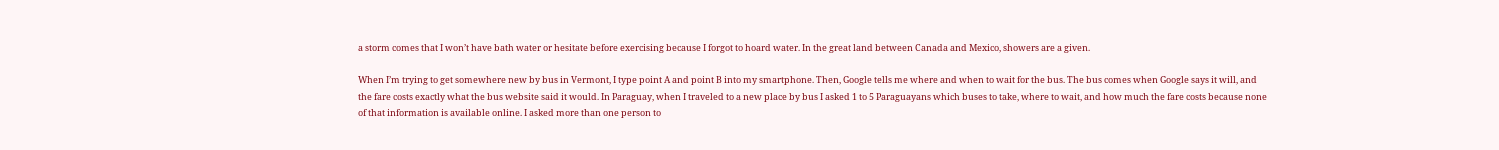a storm comes that I won’t have bath water or hesitate before exercising because I forgot to hoard water. In the great land between Canada and Mexico, showers are a given.

When I’m trying to get somewhere new by bus in Vermont, I type point A and point B into my smartphone. Then, Google tells me where and when to wait for the bus. The bus comes when Google says it will, and the fare costs exactly what the bus website said it would. In Paraguay, when I traveled to a new place by bus I asked 1 to 5 Paraguayans which buses to take, where to wait, and how much the fare costs because none of that information is available online. I asked more than one person to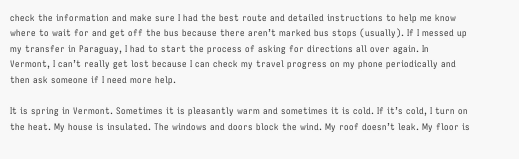check the information and make sure I had the best route and detailed instructions to help me know where to wait for and get off the bus because there aren’t marked bus stops (usually). If I messed up my transfer in Paraguay, I had to start the process of asking for directions all over again. In Vermont, I can’t really get lost because I can check my travel progress on my phone periodically and then ask someone if I need more help.

It is spring in Vermont. Sometimes it is pleasantly warm and sometimes it is cold. If it’s cold, I turn on the heat. My house is insulated. The windows and doors block the wind. My roof doesn’t leak. My floor is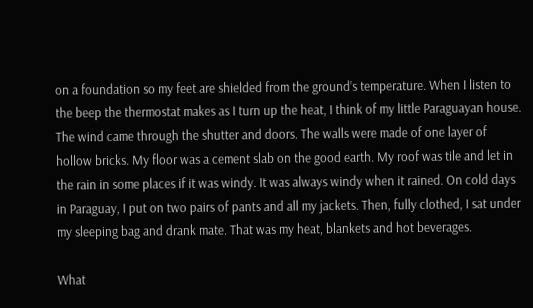on a foundation so my feet are shielded from the ground’s temperature. When I listen to the beep the thermostat makes as I turn up the heat, I think of my little Paraguayan house. The wind came through the shutter and doors. The walls were made of one layer of hollow bricks. My floor was a cement slab on the good earth. My roof was tile and let in the rain in some places if it was windy. It was always windy when it rained. On cold days in Paraguay, I put on two pairs of pants and all my jackets. Then, fully clothed, I sat under my sleeping bag and drank mate. That was my heat, blankets and hot beverages.

What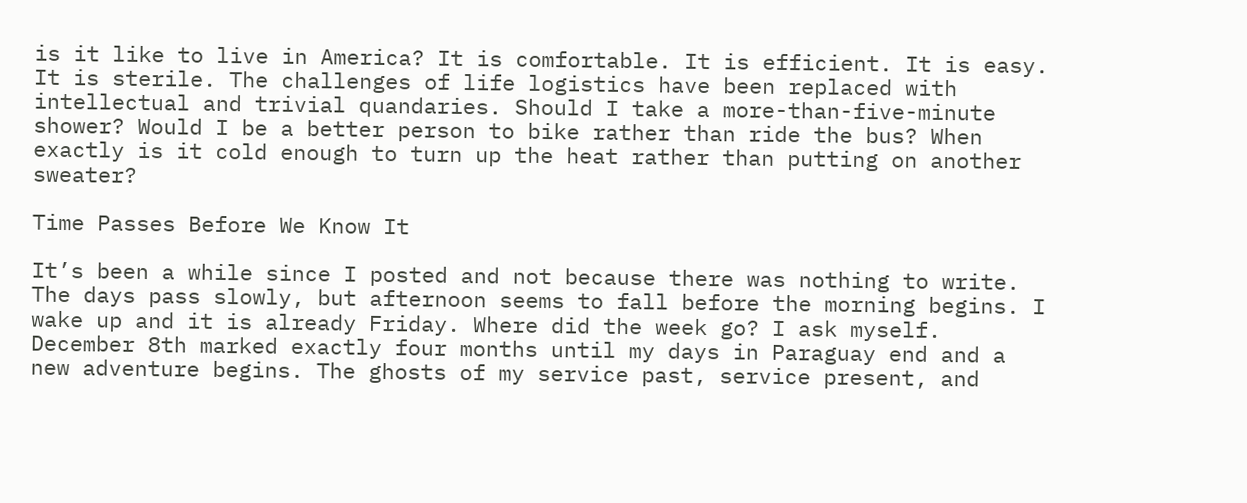is it like to live in America? It is comfortable. It is efficient. It is easy. It is sterile. The challenges of life logistics have been replaced with intellectual and trivial quandaries. Should I take a more-than-five-minute shower? Would I be a better person to bike rather than ride the bus? When exactly is it cold enough to turn up the heat rather than putting on another sweater?

Time Passes Before We Know It

It’s been a while since I posted and not because there was nothing to write. The days pass slowly, but afternoon seems to fall before the morning begins. I wake up and it is already Friday. Where did the week go? I ask myself. December 8th marked exactly four months until my days in Paraguay end and a new adventure begins. The ghosts of my service past, service present, and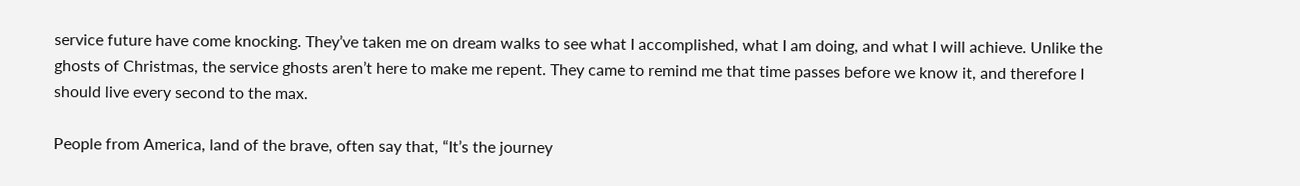service future have come knocking. They’ve taken me on dream walks to see what I accomplished, what I am doing, and what I will achieve. Unlike the ghosts of Christmas, the service ghosts aren’t here to make me repent. They came to remind me that time passes before we know it, and therefore I should live every second to the max.

People from America, land of the brave, often say that, “It’s the journey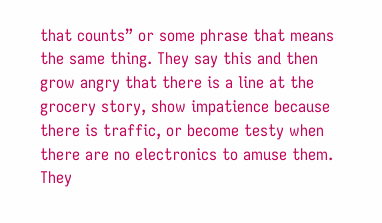that counts” or some phrase that means the same thing. They say this and then grow angry that there is a line at the grocery story, show impatience because there is traffic, or become testy when there are no electronics to amuse them. They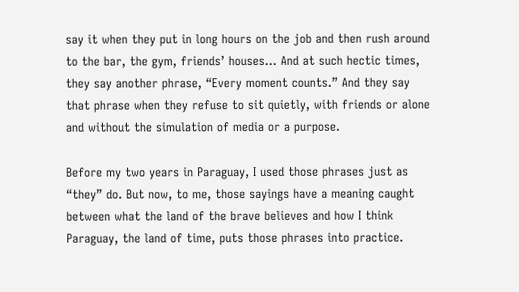say it when they put in long hours on the job and then rush around to the bar, the gym, friends’ houses… And at such hectic times, they say another phrase, “Every moment counts.” And they say that phrase when they refuse to sit quietly, with friends or alone and without the simulation of media or a purpose.

Before my two years in Paraguay, I used those phrases just as “they” do. But now, to me, those sayings have a meaning caught between what the land of the brave believes and how I think Paraguay, the land of time, puts those phrases into practice.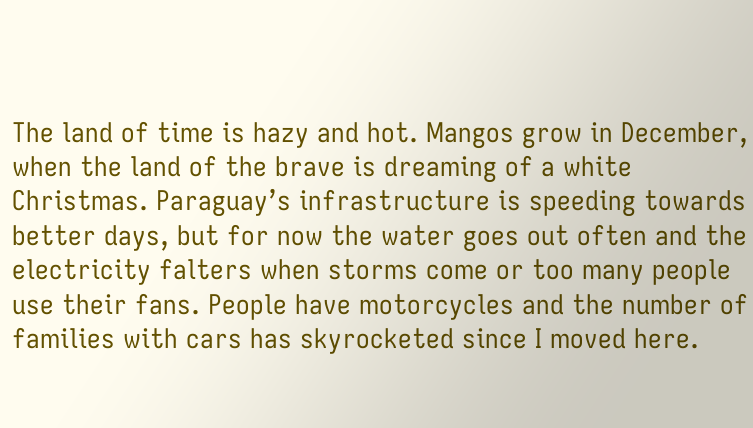The land of time is hazy and hot. Mangos grow in December, when the land of the brave is dreaming of a white Christmas. Paraguay’s infrastructure is speeding towards better days, but for now the water goes out often and the electricity falters when storms come or too many people use their fans. People have motorcycles and the number of families with cars has skyrocketed since I moved here.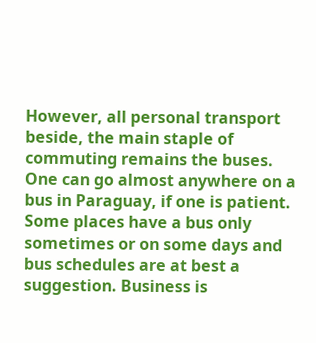However, all personal transport beside, the main staple of commuting remains the buses. One can go almost anywhere on a bus in Paraguay, if one is patient. Some places have a bus only sometimes or on some days and bus schedules are at best a suggestion. Business is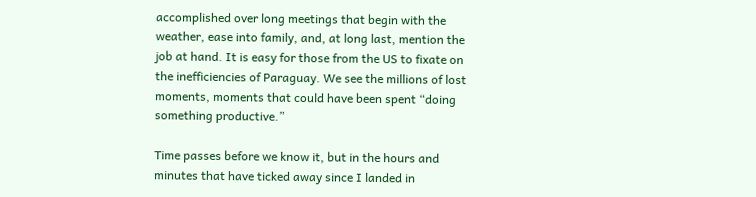accomplished over long meetings that begin with the weather, ease into family, and, at long last, mention the job at hand. It is easy for those from the US to fixate on the inefficiencies of Paraguay. We see the millions of lost moments, moments that could have been spent “doing something productive.”

Time passes before we know it, but in the hours and minutes that have ticked away since I landed in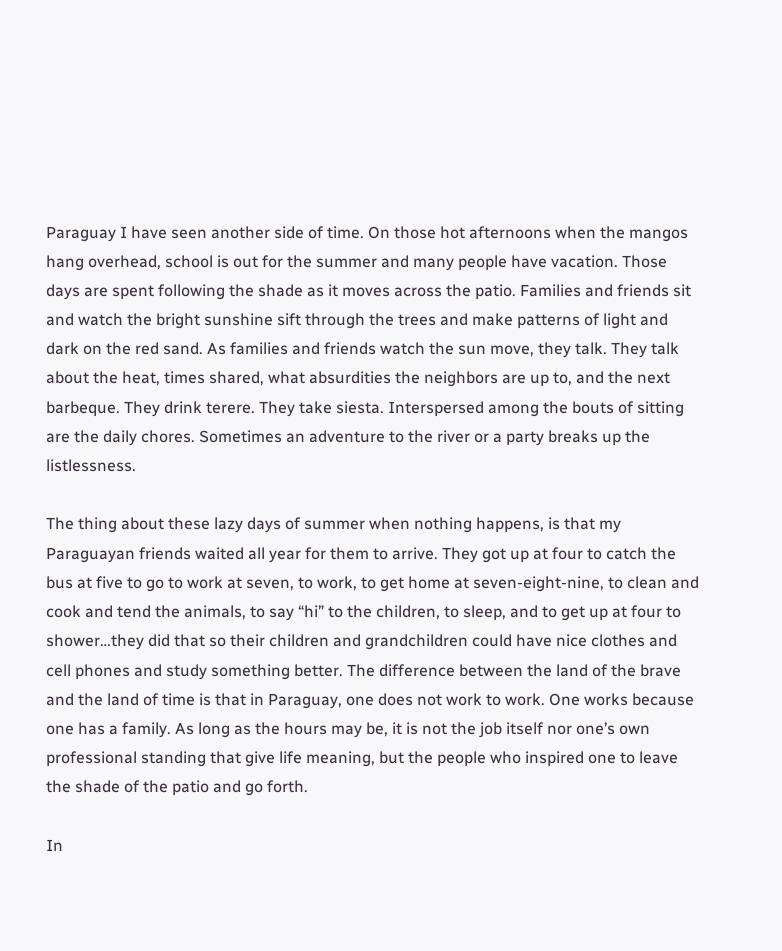Paraguay I have seen another side of time. On those hot afternoons when the mangos hang overhead, school is out for the summer and many people have vacation. Those days are spent following the shade as it moves across the patio. Families and friends sit and watch the bright sunshine sift through the trees and make patterns of light and dark on the red sand. As families and friends watch the sun move, they talk. They talk about the heat, times shared, what absurdities the neighbors are up to, and the next barbeque. They drink terere. They take siesta. Interspersed among the bouts of sitting are the daily chores. Sometimes an adventure to the river or a party breaks up the listlessness.

The thing about these lazy days of summer when nothing happens, is that my Paraguayan friends waited all year for them to arrive. They got up at four to catch the bus at five to go to work at seven, to work, to get home at seven-eight-nine, to clean and cook and tend the animals, to say “hi” to the children, to sleep, and to get up at four to shower…they did that so their children and grandchildren could have nice clothes and cell phones and study something better. The difference between the land of the brave and the land of time is that in Paraguay, one does not work to work. One works because one has a family. As long as the hours may be, it is not the job itself nor one’s own professional standing that give life meaning, but the people who inspired one to leave the shade of the patio and go forth.

In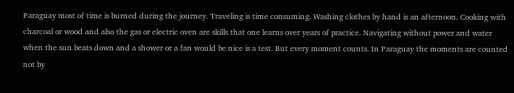Paraguay most of time is burned during the journey. Traveling is time consuming. Washing clothes by hand is an afternoon. Cooking with charcoal or wood and also the gas or electric oven are skills that one learns over years of practice. Navigating without power and water when the sun beats down and a shower or a fan would be nice is a test. But every moment counts. In Paraguay the moments are counted not by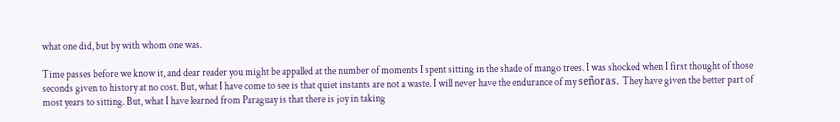what one did, but by with whom one was.

Time passes before we know it, and dear reader you might be appalled at the number of moments I spent sitting in the shade of mango trees. I was shocked when I first thought of those seconds given to history at no cost. But, what I have come to see is that quiet instants are not a waste. I will never have the endurance of my señoras. They have given the better part of most years to sitting. But, what I have learned from Paraguay is that there is joy in taking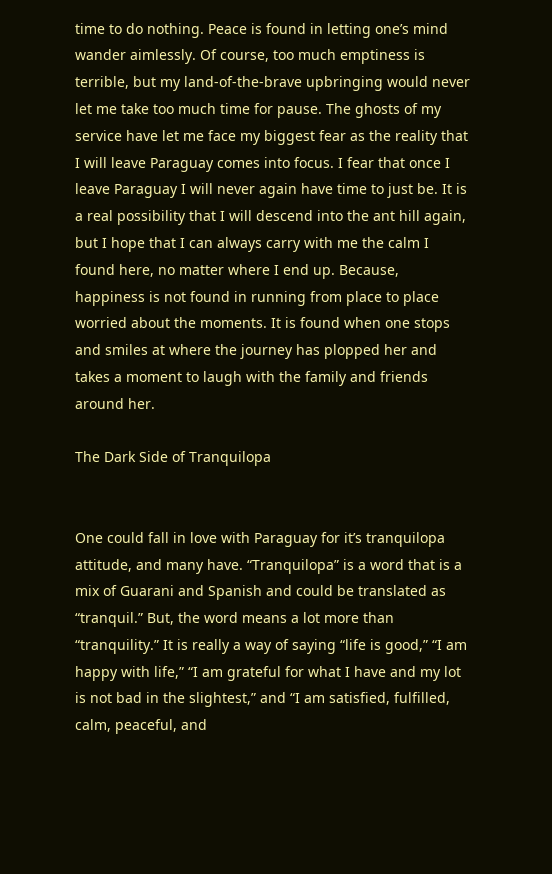time to do nothing. Peace is found in letting one’s mind wander aimlessly. Of course, too much emptiness is terrible, but my land-of-the-brave upbringing would never let me take too much time for pause. The ghosts of my service have let me face my biggest fear as the reality that I will leave Paraguay comes into focus. I fear that once I leave Paraguay I will never again have time to just be. It is a real possibility that I will descend into the ant hill again, but I hope that I can always carry with me the calm I found here, no matter where I end up. Because, happiness is not found in running from place to place worried about the moments. It is found when one stops and smiles at where the journey has plopped her and takes a moment to laugh with the family and friends around her.

The Dark Side of Tranquilopa


One could fall in love with Paraguay for it’s tranquilopa attitude, and many have. “Tranquilopa” is a word that is a mix of Guarani and Spanish and could be translated as “tranquil.” But, the word means a lot more than “tranquility.” It is really a way of saying “life is good,” “I am happy with life,” “I am grateful for what I have and my lot is not bad in the slightest,” and “I am satisfied, fulfilled, calm, peaceful, and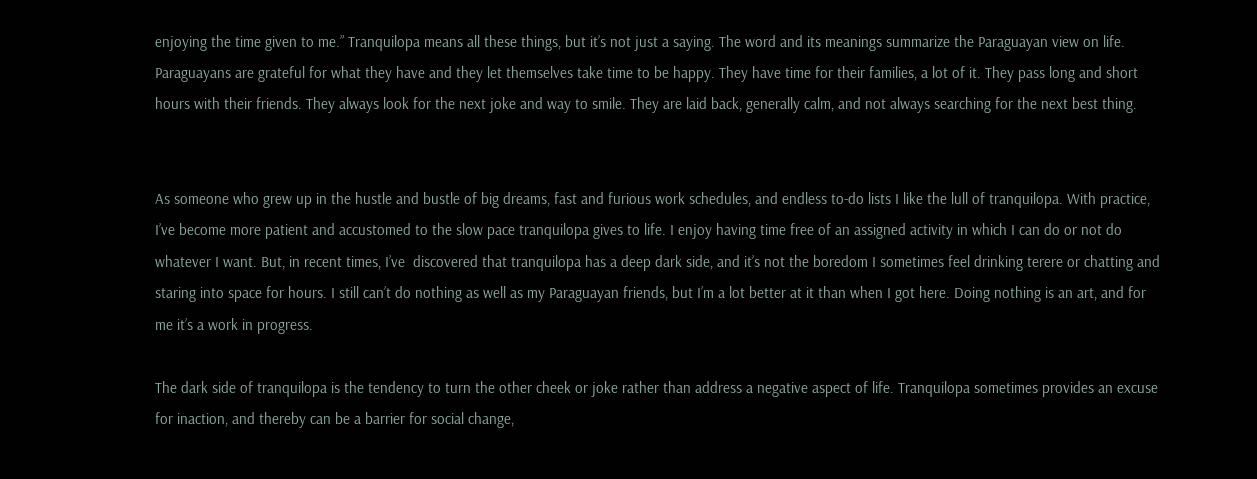enjoying the time given to me.” Tranquilopa means all these things, but it’s not just a saying. The word and its meanings summarize the Paraguayan view on life. Paraguayans are grateful for what they have and they let themselves take time to be happy. They have time for their families, a lot of it. They pass long and short hours with their friends. They always look for the next joke and way to smile. They are laid back, generally calm, and not always searching for the next best thing.


As someone who grew up in the hustle and bustle of big dreams, fast and furious work schedules, and endless to-do lists I like the lull of tranquilopa. With practice, I’ve become more patient and accustomed to the slow pace tranquilopa gives to life. I enjoy having time free of an assigned activity in which I can do or not do whatever I want. But, in recent times, I’ve  discovered that tranquilopa has a deep dark side, and it’s not the boredom I sometimes feel drinking terere or chatting and staring into space for hours. I still can’t do nothing as well as my Paraguayan friends, but I’m a lot better at it than when I got here. Doing nothing is an art, and for me it’s a work in progress.

The dark side of tranquilopa is the tendency to turn the other cheek or joke rather than address a negative aspect of life. Tranquilopa sometimes provides an excuse for inaction, and thereby can be a barrier for social change,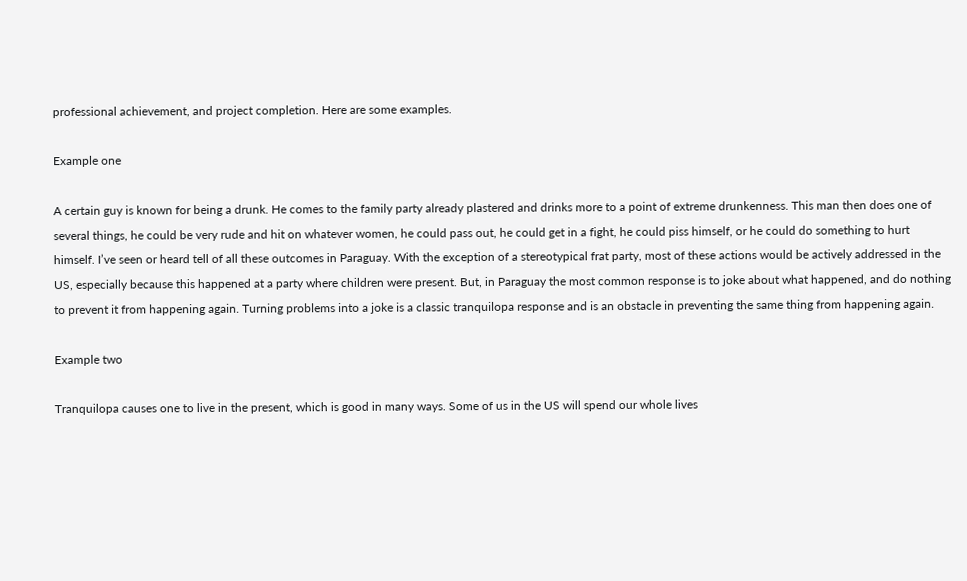professional achievement, and project completion. Here are some examples.

Example one

A certain guy is known for being a drunk. He comes to the family party already plastered and drinks more to a point of extreme drunkenness. This man then does one of several things, he could be very rude and hit on whatever women, he could pass out, he could get in a fight, he could piss himself, or he could do something to hurt himself. I’ve seen or heard tell of all these outcomes in Paraguay. With the exception of a stereotypical frat party, most of these actions would be actively addressed in the US, especially because this happened at a party where children were present. But, in Paraguay the most common response is to joke about what happened, and do nothing to prevent it from happening again. Turning problems into a joke is a classic tranquilopa response and is an obstacle in preventing the same thing from happening again.

Example two

Tranquilopa causes one to live in the present, which is good in many ways. Some of us in the US will spend our whole lives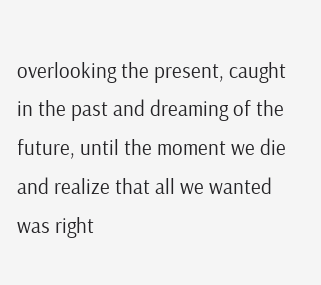overlooking the present, caught in the past and dreaming of the future, until the moment we die and realize that all we wanted was right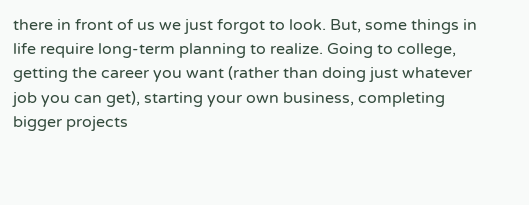there in front of us we just forgot to look. But, some things in life require long-term planning to realize. Going to college, getting the career you want (rather than doing just whatever job you can get), starting your own business, completing bigger projects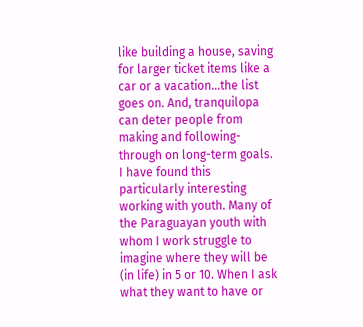like building a house, saving for larger ticket items like a car or a vacation…the list goes on. And, tranquilopa can deter people from making and following-through on long-term goals. I have found this particularly interesting working with youth. Many of the Paraguayan youth with whom I work struggle to imagine where they will be (in life) in 5 or 10. When I ask what they want to have or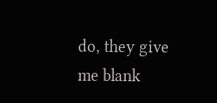do, they give me blank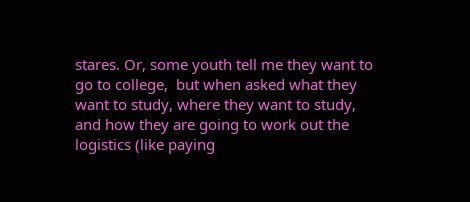stares. Or, some youth tell me they want to go to college,  but when asked what they want to study, where they want to study, and how they are going to work out the logistics (like paying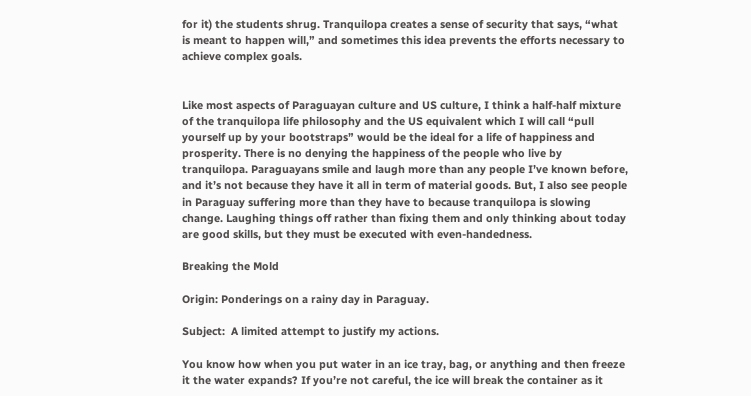for it) the students shrug. Tranquilopa creates a sense of security that says, “what is meant to happen will,” and sometimes this idea prevents the efforts necessary to achieve complex goals.


Like most aspects of Paraguayan culture and US culture, I think a half-half mixture of the tranquilopa life philosophy and the US equivalent which I will call “pull yourself up by your bootstraps” would be the ideal for a life of happiness and prosperity. There is no denying the happiness of the people who live by tranquilopa. Paraguayans smile and laugh more than any people I’ve known before, and it’s not because they have it all in term of material goods. But, I also see people in Paraguay suffering more than they have to because tranquilopa is slowing change. Laughing things off rather than fixing them and only thinking about today are good skills, but they must be executed with even-handedness.

Breaking the Mold

Origin: Ponderings on a rainy day in Paraguay.

Subject:  A limited attempt to justify my actions.

You know how when you put water in an ice tray, bag, or anything and then freeze it the water expands? If you’re not careful, the ice will break the container as it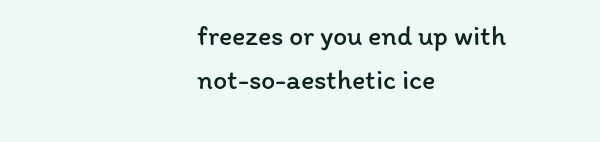freezes or you end up with not-so-aesthetic ice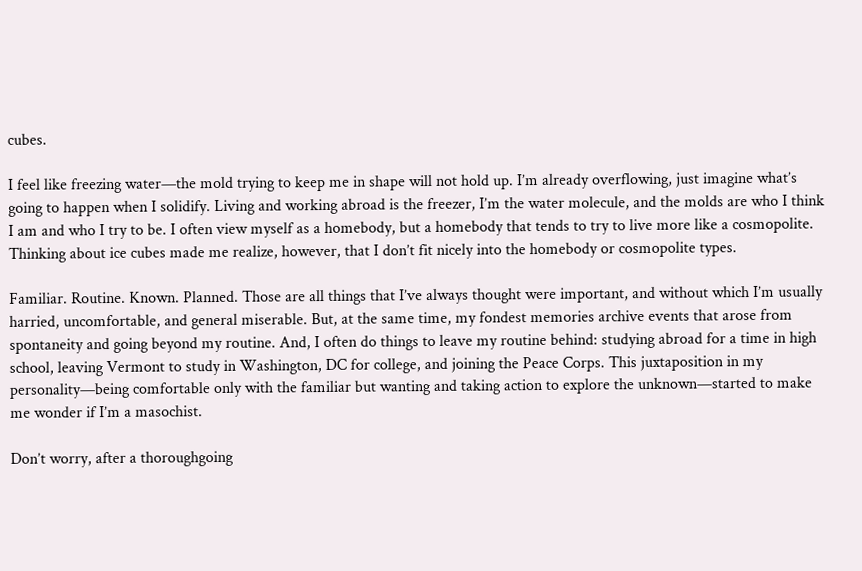cubes.

I feel like freezing water—the mold trying to keep me in shape will not hold up. I’m already overflowing, just imagine what’s going to happen when I solidify. Living and working abroad is the freezer, I’m the water molecule, and the molds are who I think I am and who I try to be. I often view myself as a homebody, but a homebody that tends to try to live more like a cosmopolite. Thinking about ice cubes made me realize, however, that I don’t fit nicely into the homebody or cosmopolite types.

Familiar. Routine. Known. Planned. Those are all things that I’ve always thought were important, and without which I’m usually harried, uncomfortable, and general miserable. But, at the same time, my fondest memories archive events that arose from spontaneity and going beyond my routine. And, I often do things to leave my routine behind: studying abroad for a time in high school, leaving Vermont to study in Washington, DC for college, and joining the Peace Corps. This juxtaposition in my personality—being comfortable only with the familiar but wanting and taking action to explore the unknown—started to make me wonder if I’m a masochist.

Don’t worry, after a thoroughgoing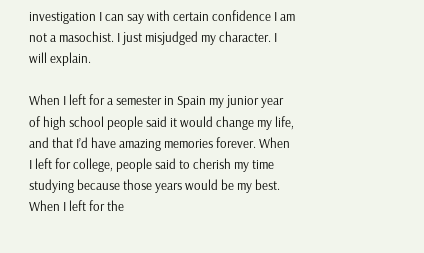investigation I can say with certain confidence I am not a masochist. I just misjudged my character. I will explain.

When I left for a semester in Spain my junior year of high school people said it would change my life, and that I’d have amazing memories forever. When I left for college, people said to cherish my time studying because those years would be my best. When I left for the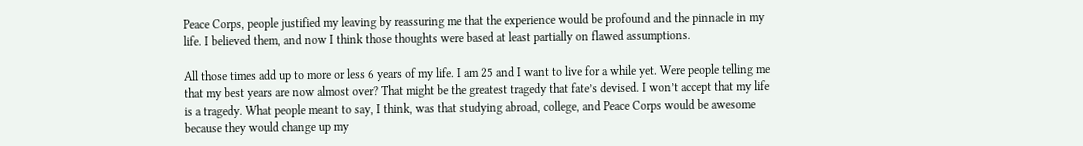Peace Corps, people justified my leaving by reassuring me that the experience would be profound and the pinnacle in my life. I believed them, and now I think those thoughts were based at least partially on flawed assumptions.

All those times add up to more or less 6 years of my life. I am 25 and I want to live for a while yet. Were people telling me that my best years are now almost over? That might be the greatest tragedy that fate’s devised. I won’t accept that my life is a tragedy. What people meant to say, I think, was that studying abroad, college, and Peace Corps would be awesome because they would change up my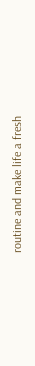routine and make life a fresh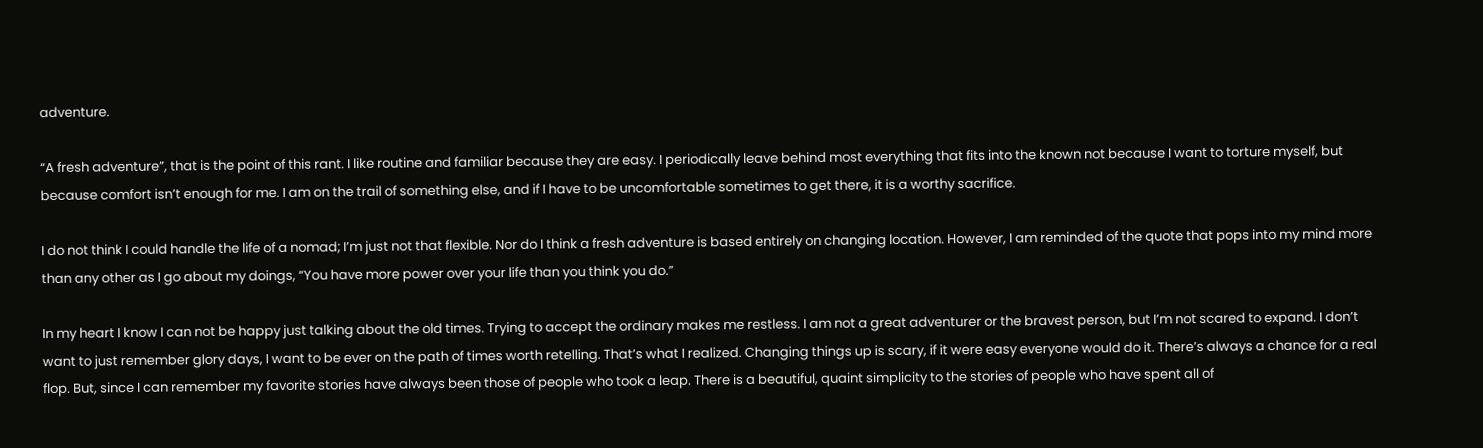adventure.

“A fresh adventure”, that is the point of this rant. I like routine and familiar because they are easy. I periodically leave behind most everything that fits into the known not because I want to torture myself, but because comfort isn’t enough for me. I am on the trail of something else, and if I have to be uncomfortable sometimes to get there, it is a worthy sacrifice.

I do not think I could handle the life of a nomad; I’m just not that flexible. Nor do I think a fresh adventure is based entirely on changing location. However, I am reminded of the quote that pops into my mind more than any other as I go about my doings, “You have more power over your life than you think you do.”

In my heart I know I can not be happy just talking about the old times. Trying to accept the ordinary makes me restless. I am not a great adventurer or the bravest person, but I’m not scared to expand. I don’t want to just remember glory days, I want to be ever on the path of times worth retelling. That’s what I realized. Changing things up is scary, if it were easy everyone would do it. There’s always a chance for a real flop. But, since I can remember my favorite stories have always been those of people who took a leap. There is a beautiful, quaint simplicity to the stories of people who have spent all of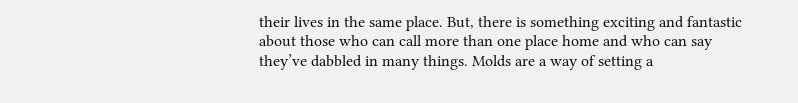their lives in the same place. But, there is something exciting and fantastic about those who can call more than one place home and who can say they’ve dabbled in many things. Molds are a way of setting a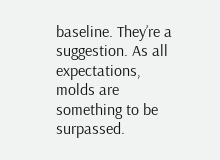baseline. They’re a suggestion. As all expectations, molds are something to be surpassed.